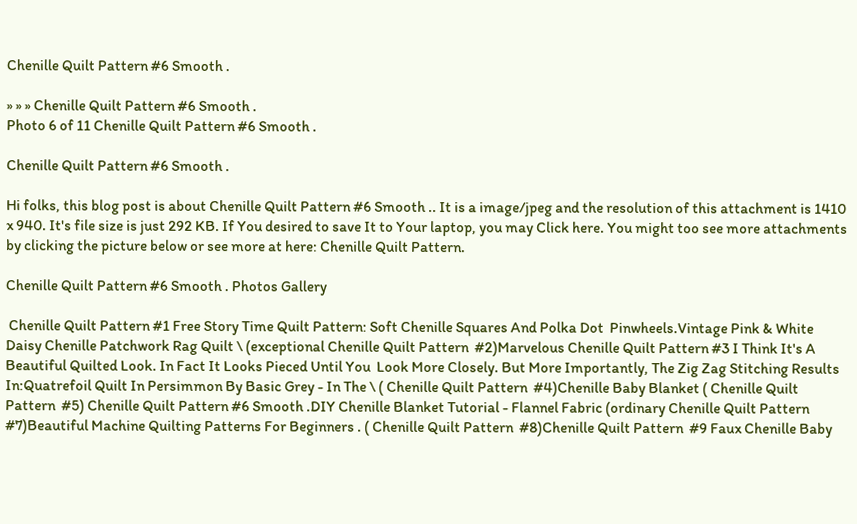Chenille Quilt Pattern #6 Smooth .

» » » Chenille Quilt Pattern #6 Smooth .
Photo 6 of 11 Chenille Quilt Pattern #6 Smooth .

Chenille Quilt Pattern #6 Smooth .

Hi folks, this blog post is about Chenille Quilt Pattern #6 Smooth .. It is a image/jpeg and the resolution of this attachment is 1410 x 940. It's file size is just 292 KB. If You desired to save It to Your laptop, you may Click here. You might too see more attachments by clicking the picture below or see more at here: Chenille Quilt Pattern.

Chenille Quilt Pattern #6 Smooth . Photos Gallery

 Chenille Quilt Pattern #1 Free Story Time Quilt Pattern: Soft Chenille Squares And Polka Dot  Pinwheels.Vintage Pink & White Daisy Chenille Patchwork Rag Quilt \ (exceptional Chenille Quilt Pattern  #2)Marvelous Chenille Quilt Pattern #3 I Think It's A Beautiful Quilted Look. In Fact It Looks Pieced Until You  Look More Closely. But More Importantly, The Zig Zag Stitching Results In:Quatrefoil Quilt In Persimmon By Basic Grey - In The \ ( Chenille Quilt Pattern  #4)Chenille Baby Blanket ( Chenille Quilt Pattern  #5) Chenille Quilt Pattern #6 Smooth .DIY Chenille Blanket Tutorial - Flannel Fabric (ordinary Chenille Quilt Pattern  #7)Beautiful Machine Quilting Patterns For Beginners . ( Chenille Quilt Pattern  #8)Chenille Quilt Pattern  #9 Faux Chenille Baby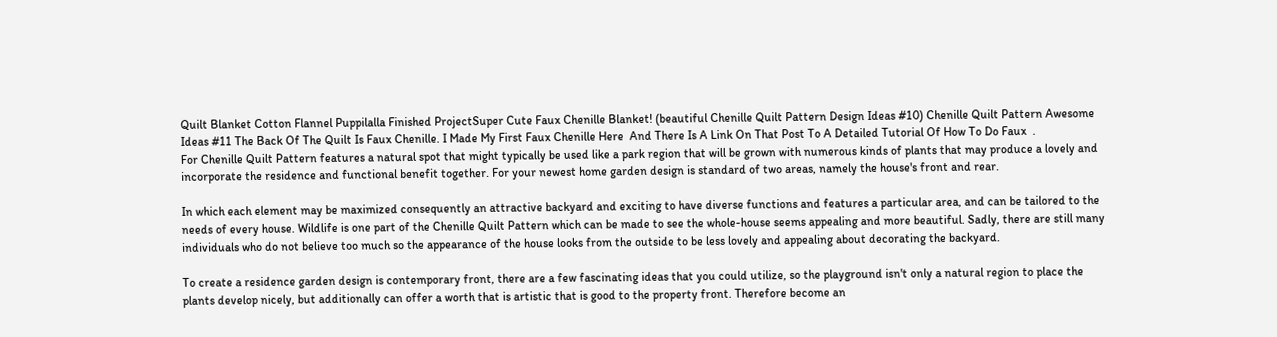Quilt Blanket Cotton Flannel Puppilalla Finished ProjectSuper Cute Faux Chenille Blanket! (beautiful Chenille Quilt Pattern Design Ideas #10) Chenille Quilt Pattern Awesome Ideas #11 The Back Of The Quilt Is Faux Chenille. I Made My First Faux Chenille Here  And There Is A Link On That Post To A Detailed Tutorial Of How To Do Faux  .
For Chenille Quilt Pattern features a natural spot that might typically be used like a park region that will be grown with numerous kinds of plants that may produce a lovely and incorporate the residence and functional benefit together. For your newest home garden design is standard of two areas, namely the house's front and rear.

In which each element may be maximized consequently an attractive backyard and exciting to have diverse functions and features a particular area, and can be tailored to the needs of every house. Wildlife is one part of the Chenille Quilt Pattern which can be made to see the whole-house seems appealing and more beautiful. Sadly, there are still many individuals who do not believe too much so the appearance of the house looks from the outside to be less lovely and appealing about decorating the backyard.

To create a residence garden design is contemporary front, there are a few fascinating ideas that you could utilize, so the playground isn't only a natural region to place the plants develop nicely, but additionally can offer a worth that is artistic that is good to the property front. Therefore become an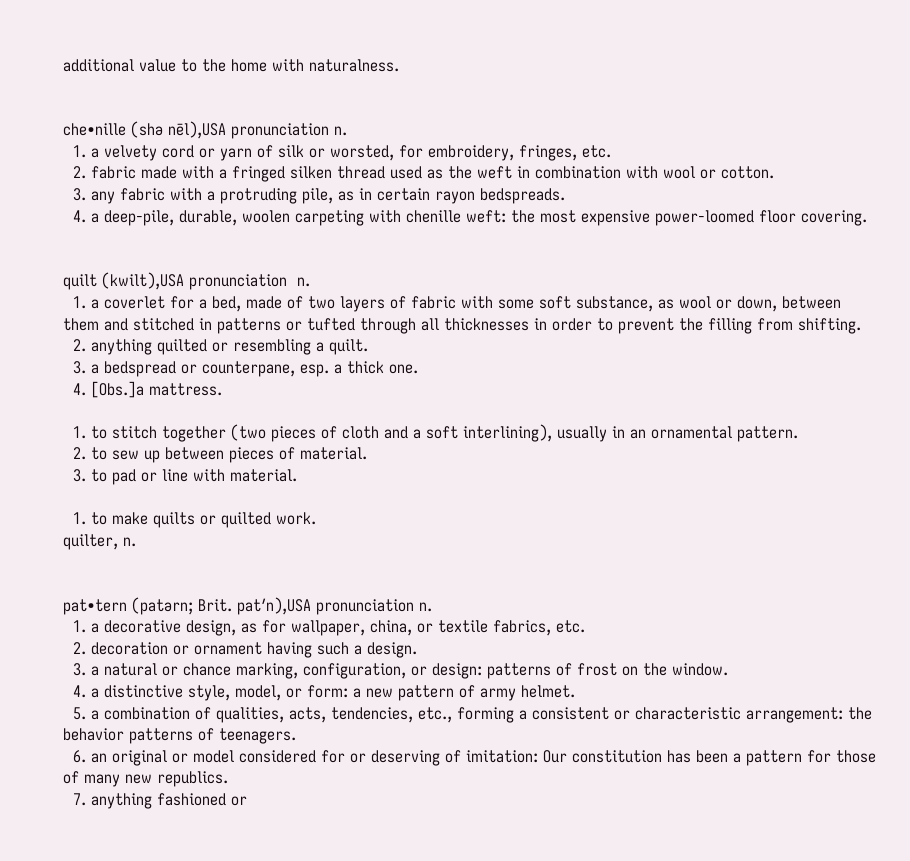additional value to the home with naturalness.


che•nille (shə nēl),USA pronunciation n.
  1. a velvety cord or yarn of silk or worsted, for embroidery, fringes, etc.
  2. fabric made with a fringed silken thread used as the weft in combination with wool or cotton.
  3. any fabric with a protruding pile, as in certain rayon bedspreads.
  4. a deep-pile, durable, woolen carpeting with chenille weft: the most expensive power-loomed floor covering.


quilt (kwilt),USA pronunciation  n.
  1. a coverlet for a bed, made of two layers of fabric with some soft substance, as wool or down, between them and stitched in patterns or tufted through all thicknesses in order to prevent the filling from shifting.
  2. anything quilted or resembling a quilt.
  3. a bedspread or counterpane, esp. a thick one.
  4. [Obs.]a mattress.

  1. to stitch together (two pieces of cloth and a soft interlining), usually in an ornamental pattern.
  2. to sew up between pieces of material.
  3. to pad or line with material.

  1. to make quilts or quilted work.
quilter, n.


pat•tern (patərn; Brit. pat′n),USA pronunciation n.
  1. a decorative design, as for wallpaper, china, or textile fabrics, etc.
  2. decoration or ornament having such a design.
  3. a natural or chance marking, configuration, or design: patterns of frost on the window.
  4. a distinctive style, model, or form: a new pattern of army helmet.
  5. a combination of qualities, acts, tendencies, etc., forming a consistent or characteristic arrangement: the behavior patterns of teenagers.
  6. an original or model considered for or deserving of imitation: Our constitution has been a pattern for those of many new republics.
  7. anything fashioned or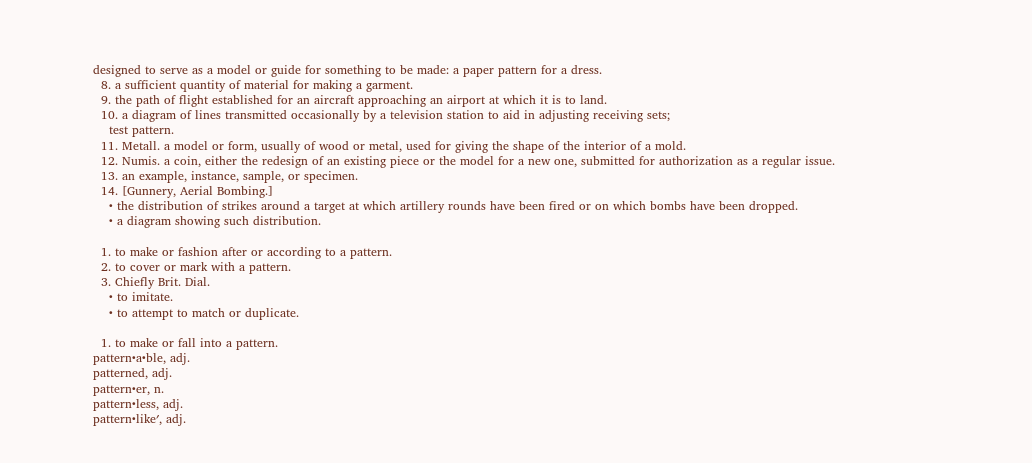designed to serve as a model or guide for something to be made: a paper pattern for a dress.
  8. a sufficient quantity of material for making a garment.
  9. the path of flight established for an aircraft approaching an airport at which it is to land.
  10. a diagram of lines transmitted occasionally by a television station to aid in adjusting receiving sets;
    test pattern.
  11. Metall. a model or form, usually of wood or metal, used for giving the shape of the interior of a mold.
  12. Numis. a coin, either the redesign of an existing piece or the model for a new one, submitted for authorization as a regular issue.
  13. an example, instance, sample, or specimen.
  14. [Gunnery, Aerial Bombing.]
    • the distribution of strikes around a target at which artillery rounds have been fired or on which bombs have been dropped.
    • a diagram showing such distribution.

  1. to make or fashion after or according to a pattern.
  2. to cover or mark with a pattern.
  3. Chiefly Brit. Dial.
    • to imitate.
    • to attempt to match or duplicate.

  1. to make or fall into a pattern.
pattern•a•ble, adj.
patterned, adj.
pattern•er, n.
pattern•less, adj.
pattern•like′, adj.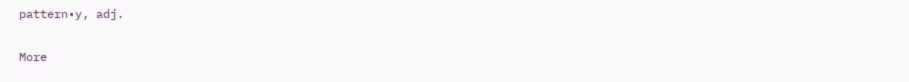pattern•y, adj.

More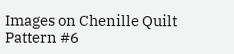Images on Chenille Quilt Pattern #6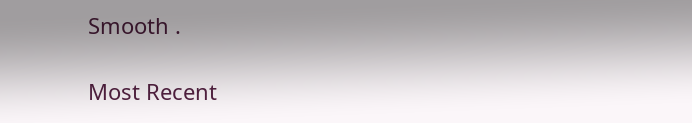Smooth .

Most Recent